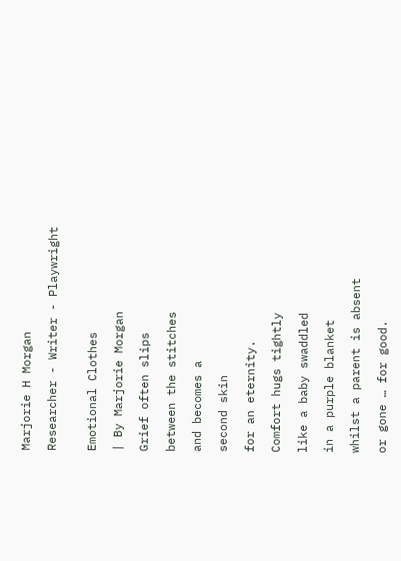Marjorie H Morgan

Researcher - Writer - Playwright


Emotional Clothes

| By Marjorie Morgan

Grief often slips

between the stitches

and becomes a

second skin

for an eternity.

Comfort hugs tightly

like a baby swaddled

in a purple blanket

whilst a parent is absent

or gone … for good.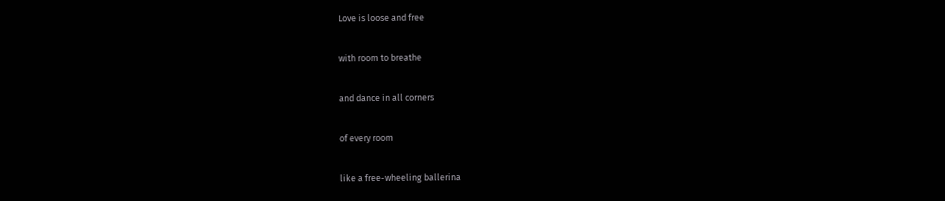Love is loose and free

with room to breathe

and dance in all corners

of every room

like a free-wheeling ballerina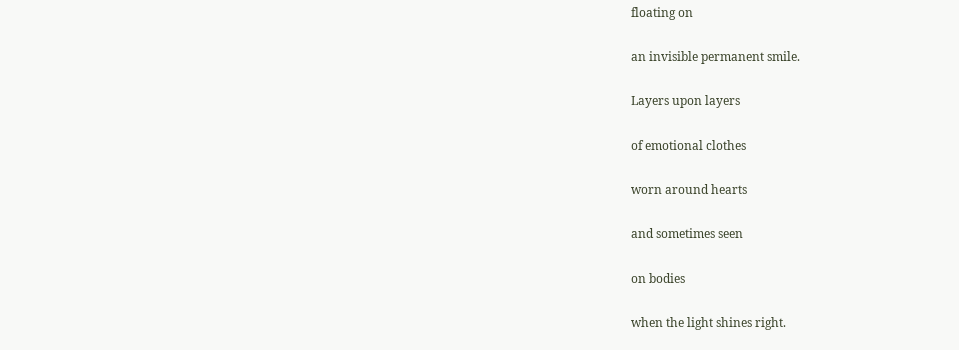floating on

an invisible permanent smile.

Layers upon layers

of emotional clothes

worn around hearts

and sometimes seen

on bodies

when the light shines right.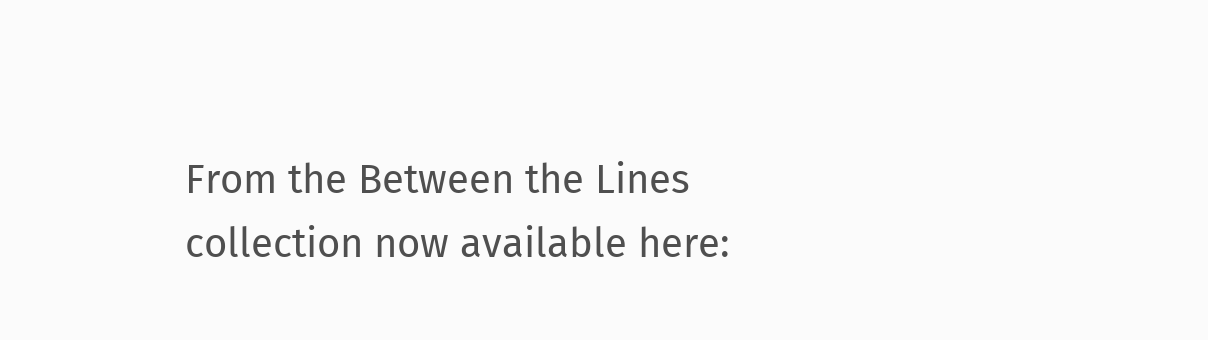From the Between the Lines collection now available here: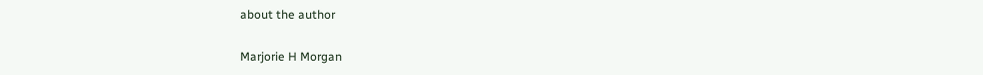about the author

Marjorie H Morgan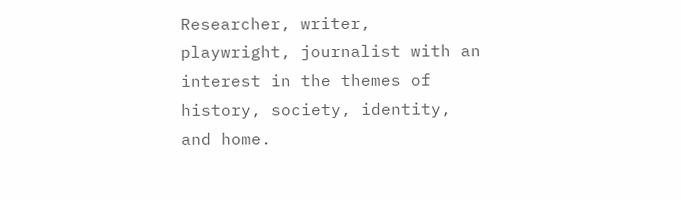Researcher, writer, playwright, journalist with an interest in the themes of history, society, identity, and home.